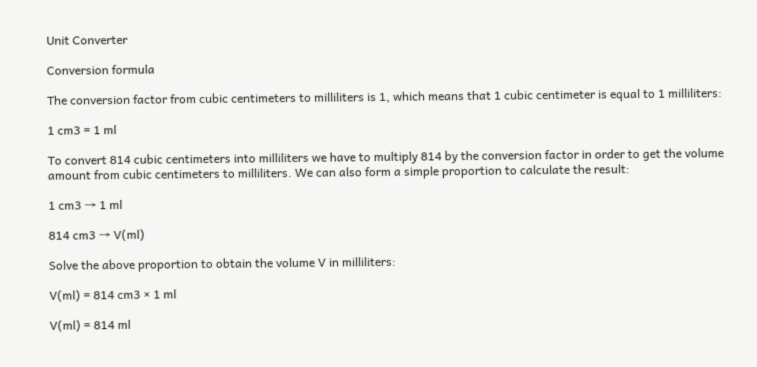Unit Converter

Conversion formula

The conversion factor from cubic centimeters to milliliters is 1, which means that 1 cubic centimeter is equal to 1 milliliters:

1 cm3 = 1 ml

To convert 814 cubic centimeters into milliliters we have to multiply 814 by the conversion factor in order to get the volume amount from cubic centimeters to milliliters. We can also form a simple proportion to calculate the result:

1 cm3 → 1 ml

814 cm3 → V(ml)

Solve the above proportion to obtain the volume V in milliliters:

V(ml) = 814 cm3 × 1 ml

V(ml) = 814 ml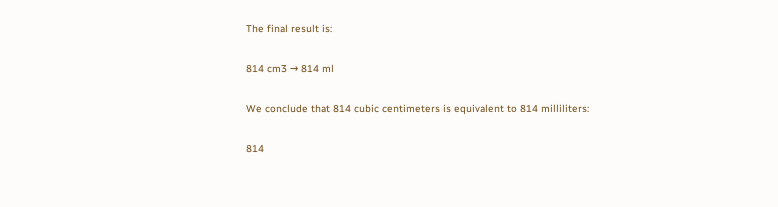The final result is:

814 cm3 → 814 ml

We conclude that 814 cubic centimeters is equivalent to 814 milliliters:

814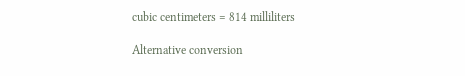cubic centimeters = 814 milliliters

Alternative conversion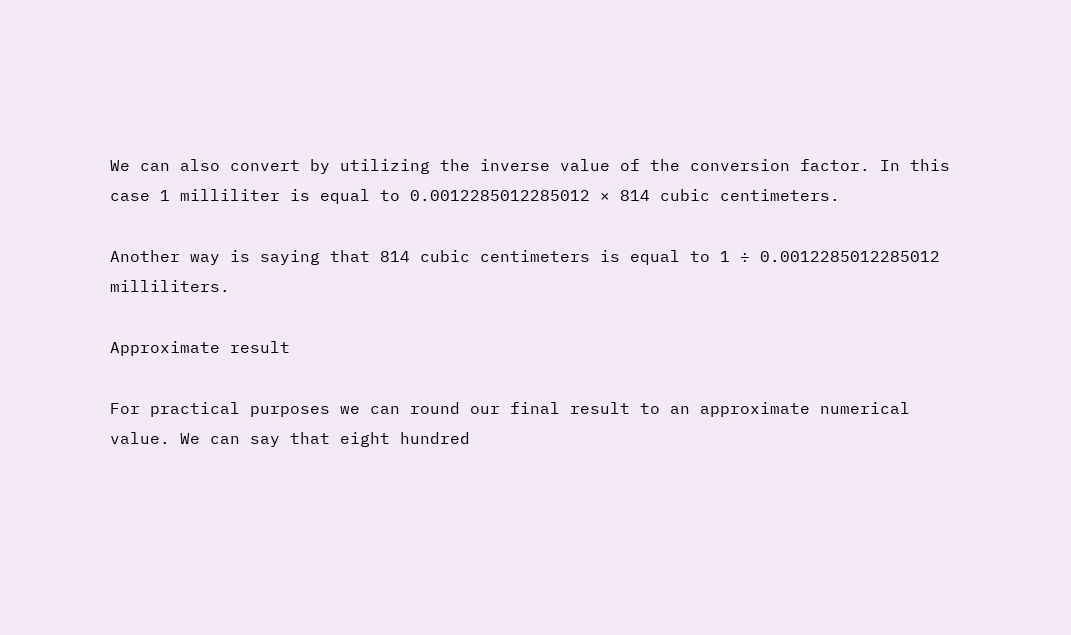We can also convert by utilizing the inverse value of the conversion factor. In this case 1 milliliter is equal to 0.0012285012285012 × 814 cubic centimeters.

Another way is saying that 814 cubic centimeters is equal to 1 ÷ 0.0012285012285012 milliliters.

Approximate result

For practical purposes we can round our final result to an approximate numerical value. We can say that eight hundred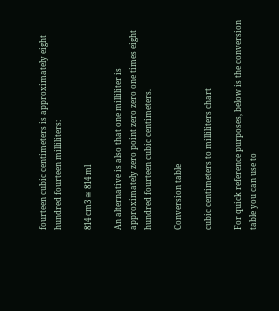fourteen cubic centimeters is approximately eight hundred fourteen milliliters:

814 cm3 ≅ 814 ml

An alternative is also that one milliliter is approximately zero point zero zero one times eight hundred fourteen cubic centimeters.

Conversion table

cubic centimeters to milliliters chart

For quick reference purposes, below is the conversion table you can use to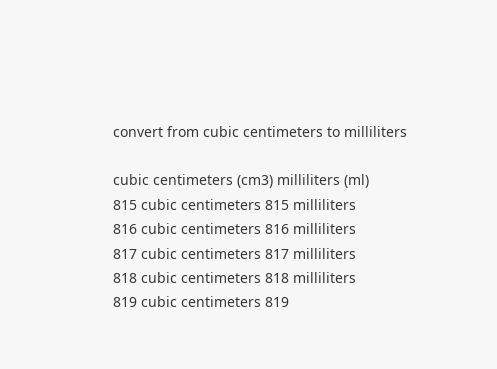convert from cubic centimeters to milliliters

cubic centimeters (cm3) milliliters (ml)
815 cubic centimeters 815 milliliters
816 cubic centimeters 816 milliliters
817 cubic centimeters 817 milliliters
818 cubic centimeters 818 milliliters
819 cubic centimeters 819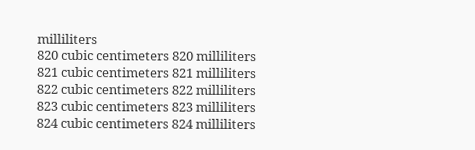milliliters
820 cubic centimeters 820 milliliters
821 cubic centimeters 821 milliliters
822 cubic centimeters 822 milliliters
823 cubic centimeters 823 milliliters
824 cubic centimeters 824 milliliters